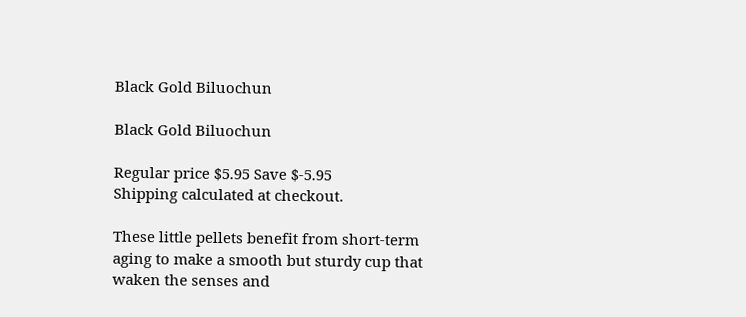Black Gold Biluochun

Black Gold Biluochun

Regular price $5.95 Save $-5.95
Shipping calculated at checkout.

These little pellets benefit from short-term aging to make a smooth but sturdy cup that waken the senses and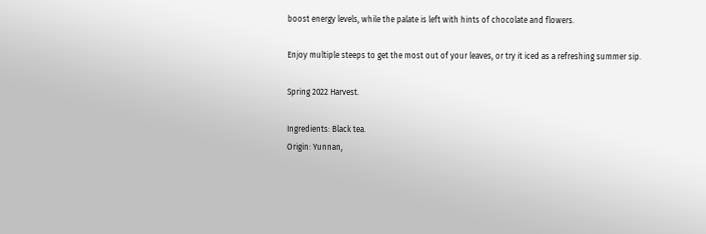boost energy levels, while the palate is left with hints of chocolate and flowers.

Enjoy multiple steeps to get the most out of your leaves, or try it iced as a refreshing summer sip.

Spring 2022 Harvest.

Ingredients: Black tea.
Origin: Yunnan,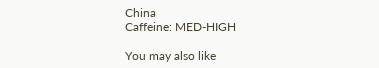China
Caffeine: MED-HIGH

You may also like